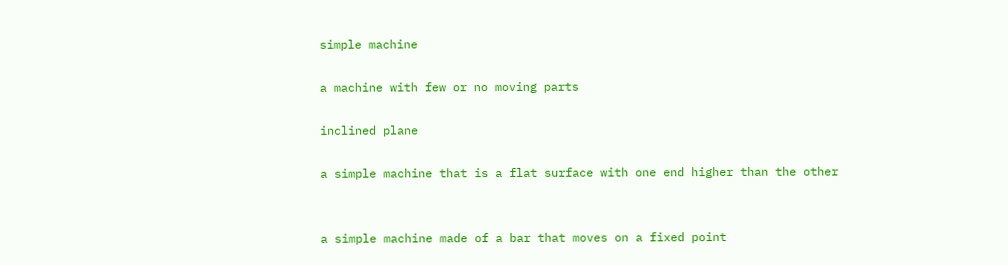simple machine

a machine with few or no moving parts

inclined plane

a simple machine that is a flat surface with one end higher than the other


a simple machine made of a bar that moves on a fixed point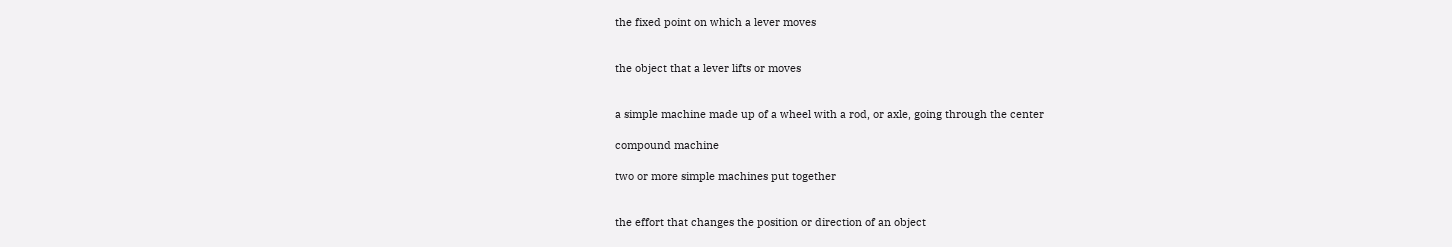the fixed point on which a lever moves


the object that a lever lifts or moves


a simple machine made up of a wheel with a rod, or axle, going through the center

compound machine

two or more simple machines put together


the effort that changes the position or direction of an object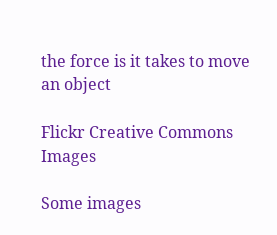the force is it takes to move an object

Flickr Creative Commons Images

Some images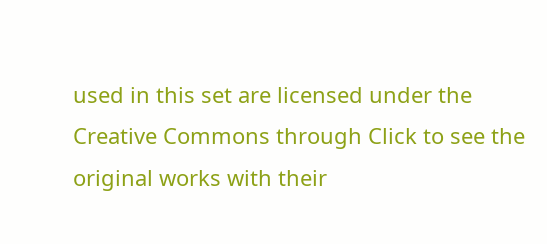used in this set are licensed under the Creative Commons through Click to see the original works with their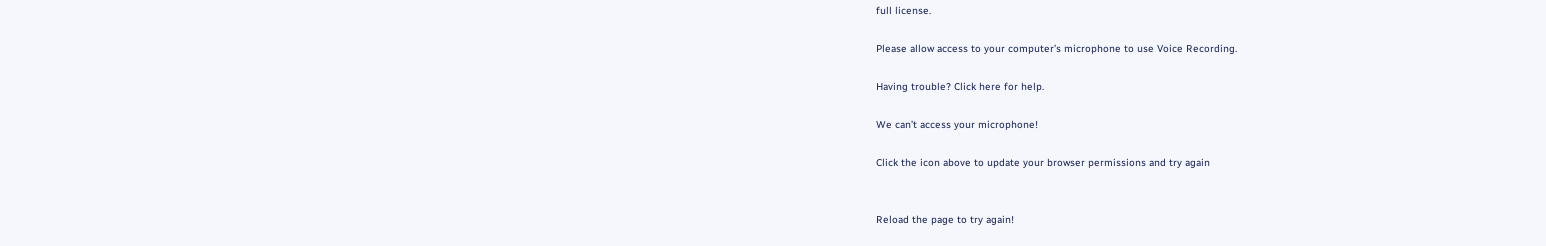full license.

Please allow access to your computer’s microphone to use Voice Recording.

Having trouble? Click here for help.

We can’t access your microphone!

Click the icon above to update your browser permissions and try again


Reload the page to try again!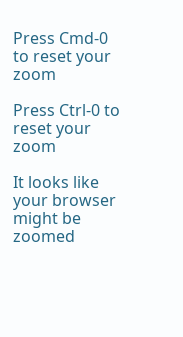Press Cmd-0 to reset your zoom

Press Ctrl-0 to reset your zoom

It looks like your browser might be zoomed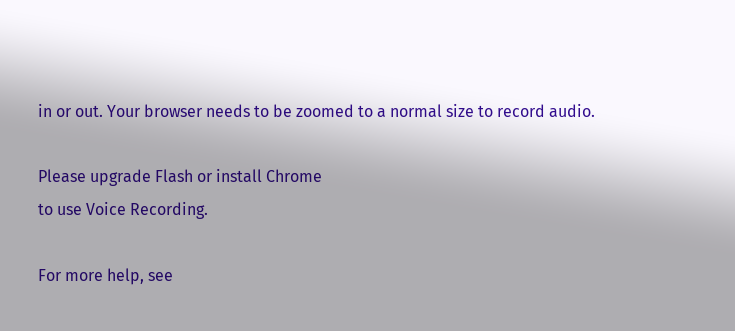in or out. Your browser needs to be zoomed to a normal size to record audio.

Please upgrade Flash or install Chrome
to use Voice Recording.

For more help, see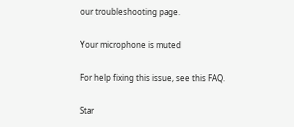our troubleshooting page.

Your microphone is muted

For help fixing this issue, see this FAQ.

Star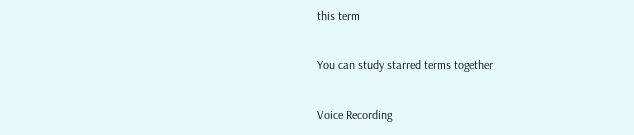this term

You can study starred terms together

Voice Recording